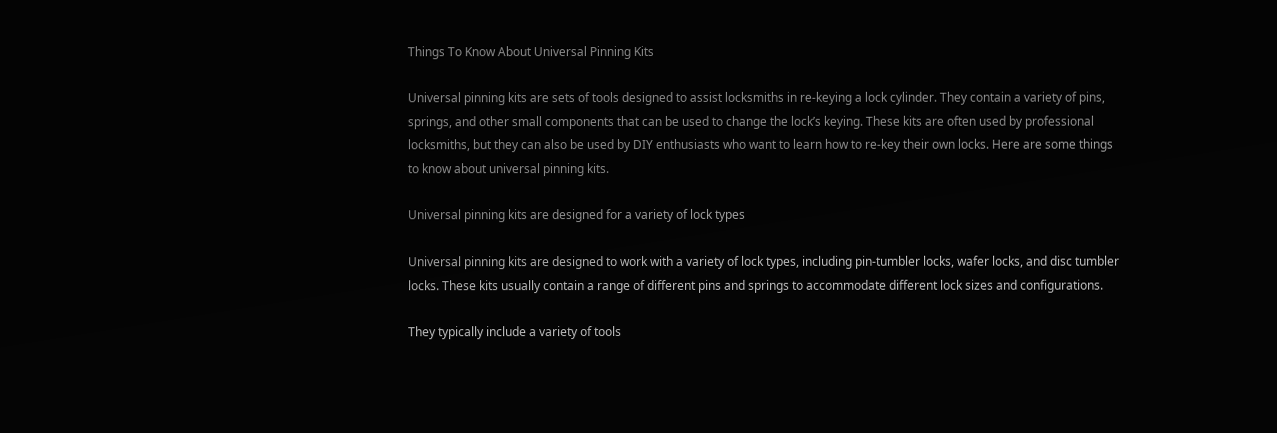Things To Know About Universal Pinning Kits

Universal pinning kits are sets of tools designed to assist locksmiths in re-keying a lock cylinder. They contain a variety of pins, springs, and other small components that can be used to change the lock’s keying. These kits are often used by professional locksmiths, but they can also be used by DIY enthusiasts who want to learn how to re-key their own locks. Here are some things to know about universal pinning kits.

Universal pinning kits are designed for a variety of lock types

Universal pinning kits are designed to work with a variety of lock types, including pin-tumbler locks, wafer locks, and disc tumbler locks. These kits usually contain a range of different pins and springs to accommodate different lock sizes and configurations.

They typically include a variety of tools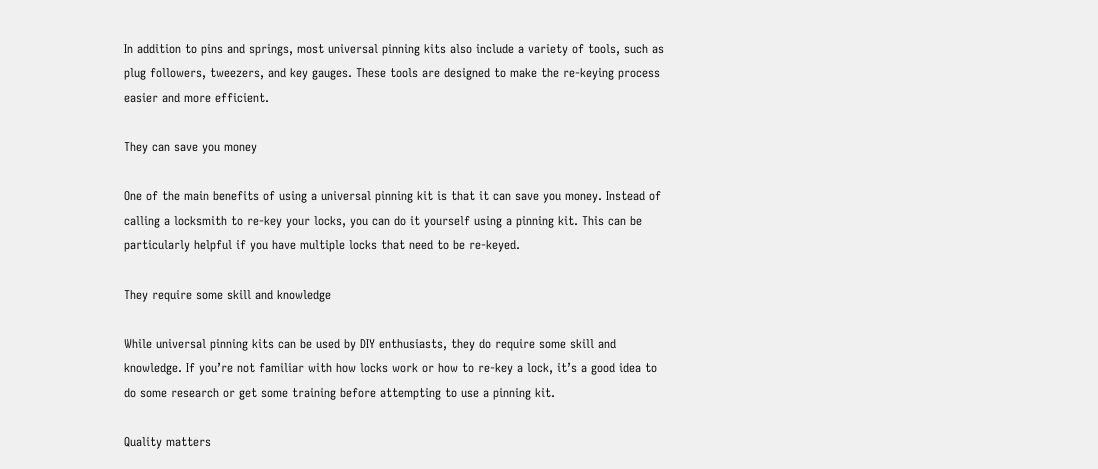In addition to pins and springs, most universal pinning kits also include a variety of tools, such as plug followers, tweezers, and key gauges. These tools are designed to make the re-keying process easier and more efficient.

They can save you money

One of the main benefits of using a universal pinning kit is that it can save you money. Instead of calling a locksmith to re-key your locks, you can do it yourself using a pinning kit. This can be particularly helpful if you have multiple locks that need to be re-keyed.

They require some skill and knowledge

While universal pinning kits can be used by DIY enthusiasts, they do require some skill and knowledge. If you’re not familiar with how locks work or how to re-key a lock, it’s a good idea to do some research or get some training before attempting to use a pinning kit.

Quality matters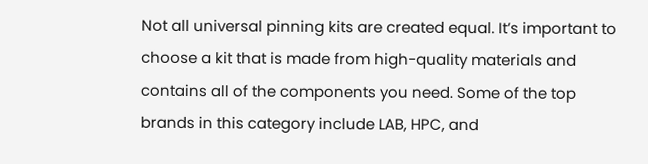Not all universal pinning kits are created equal. It’s important to choose a kit that is made from high-quality materials and contains all of the components you need. Some of the top brands in this category include LAB, HPC, and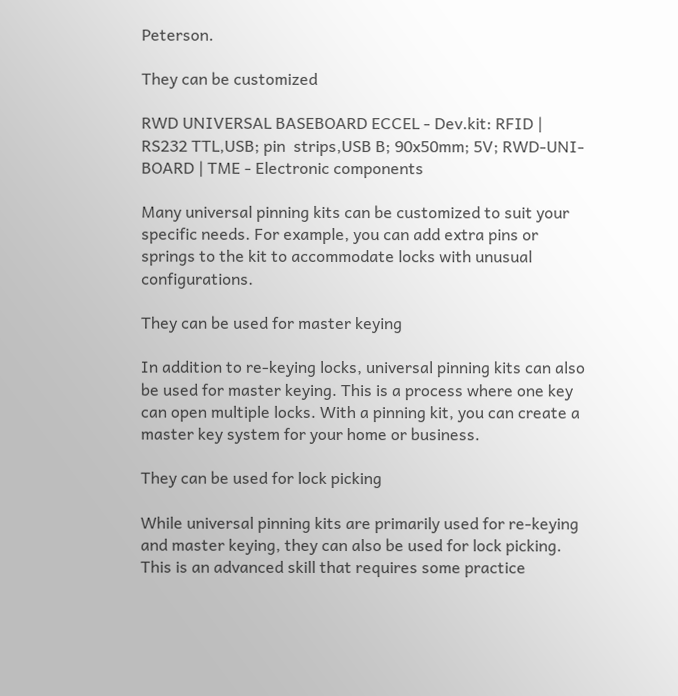Peterson.

They can be customized

RWD UNIVERSAL BASEBOARD ECCEL - Dev.kit: RFID | RS232 TTL,USB; pin  strips,USB B; 90x50mm; 5V; RWD-UNI-BOARD | TME - Electronic components

Many universal pinning kits can be customized to suit your specific needs. For example, you can add extra pins or springs to the kit to accommodate locks with unusual configurations.

They can be used for master keying

In addition to re-keying locks, universal pinning kits can also be used for master keying. This is a process where one key can open multiple locks. With a pinning kit, you can create a master key system for your home or business.

They can be used for lock picking

While universal pinning kits are primarily used for re-keying and master keying, they can also be used for lock picking. This is an advanced skill that requires some practice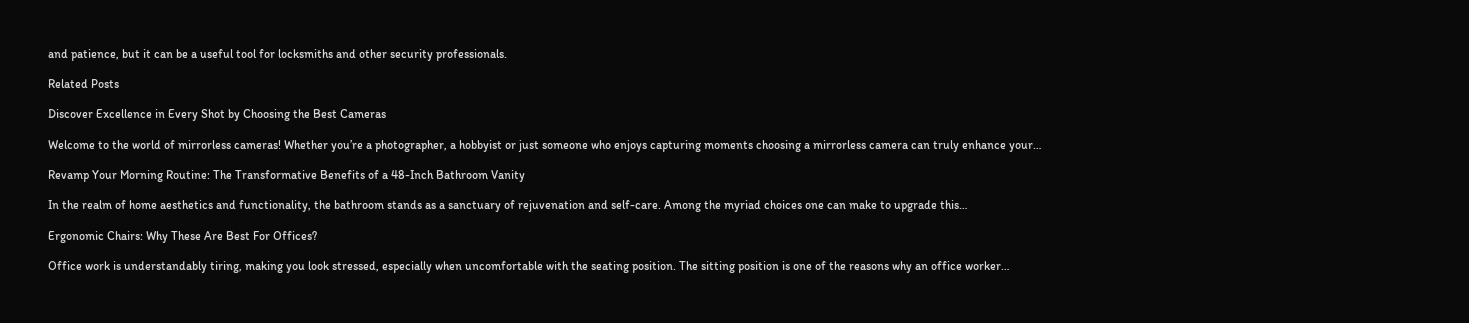and patience, but it can be a useful tool for locksmiths and other security professionals.

Related Posts

Discover Excellence in Every Shot by Choosing the Best Cameras

Welcome to the world of mirrorless cameras! Whether you’re a photographer, a hobbyist or just someone who enjoys capturing moments choosing a mirrorless camera can truly enhance your…

Revamp Your Morning Routine: The Transformative Benefits of a 48-Inch Bathroom Vanity

In the realm of home aesthetics and functionality, the bathroom stands as a sanctuary of rejuvenation and self-care. Among the myriad choices one can make to upgrade this…

Ergonomic Chairs: Why These Are Best For Offices?

Office work is understandably tiring, making you look stressed, especially when uncomfortable with the seating position. The sitting position is one of the reasons why an office worker…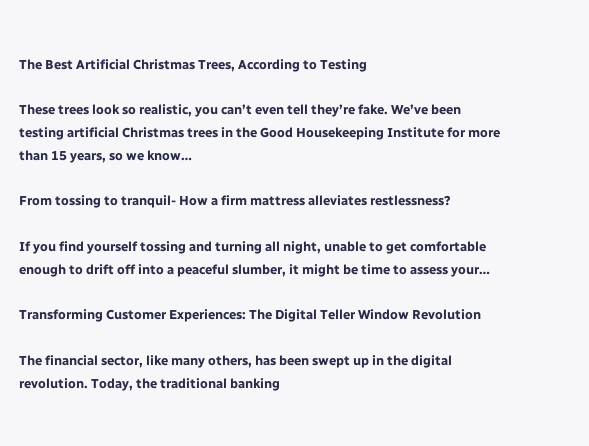The Best Artificial Christmas Trees, According to Testing

These trees look so realistic, you can’t even tell they’re fake. We’ve been testing artificial Christmas trees in the Good Housekeeping Institute for more than 15 years, so we know…

From tossing to tranquil- How a firm mattress alleviates restlessness?

If you find yourself tossing and turning all night, unable to get comfortable enough to drift off into a peaceful slumber, it might be time to assess your…

Transforming Customer Experiences: The Digital Teller Window Revolution

The financial sector, like many others, has been swept up in the digital revolution. Today, the traditional banking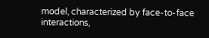model, characterized by face-to-face interactions,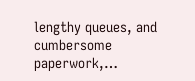lengthy queues, and cumbersome paperwork,…